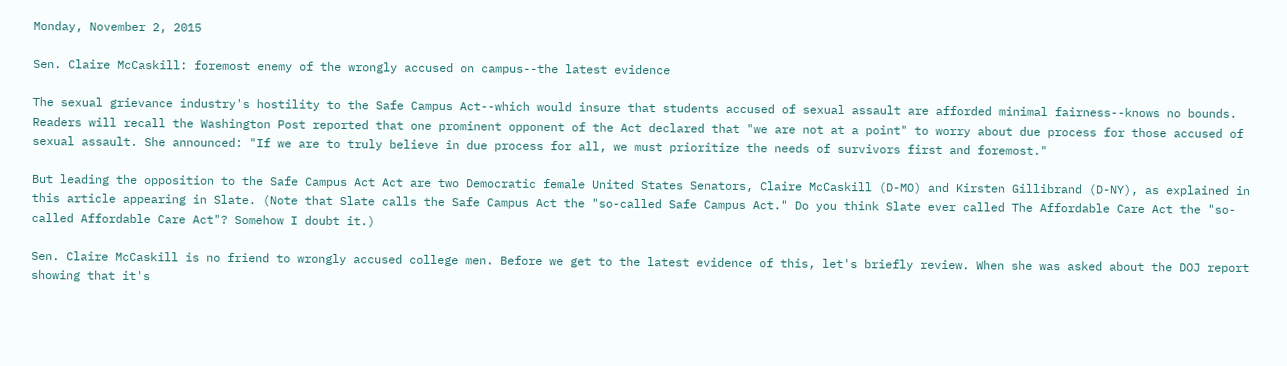Monday, November 2, 2015

Sen. Claire McCaskill: foremost enemy of the wrongly accused on campus--the latest evidence

The sexual grievance industry's hostility to the Safe Campus Act--which would insure that students accused of sexual assault are afforded minimal fairness--knows no bounds. Readers will recall the Washington Post reported that one prominent opponent of the Act declared that "we are not at a point" to worry about due process for those accused of sexual assault. She announced: "If we are to truly believe in due process for all, we must prioritize the needs of survivors first and foremost."

But leading the opposition to the Safe Campus Act Act are two Democratic female United States Senators, Claire McCaskill (D-MO) and Kirsten Gillibrand (D-NY), as explained in this article appearing in Slate. (Note that Slate calls the Safe Campus Act the "so-called Safe Campus Act." Do you think Slate ever called The Affordable Care Act the "so-called Affordable Care Act"? Somehow I doubt it.)

Sen. Claire McCaskill is no friend to wrongly accused college men. Before we get to the latest evidence of this, let's briefly review. When she was asked about the DOJ report showing that it's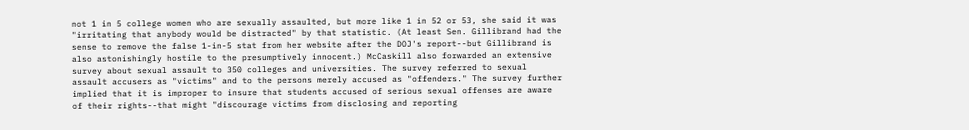not 1 in 5 college women who are sexually assaulted, but more like 1 in 52 or 53, she said it was "irritating that anybody would be distracted" by that statistic. (At least Sen. Gillibrand had the sense to remove the false 1-in-5 stat from her website after the DOJ's report--but Gillibrand is also astonishingly hostile to the presumptively innocent.) McCaskill also forwarded an extensive survey about sexual assault to 350 colleges and universities. The survey referred to sexual assault accusers as "victims" and to the persons merely accused as "offenders." The survey further implied that it is improper to insure that students accused of serious sexual offenses are aware of their rights--that might "discourage victims from disclosing and reporting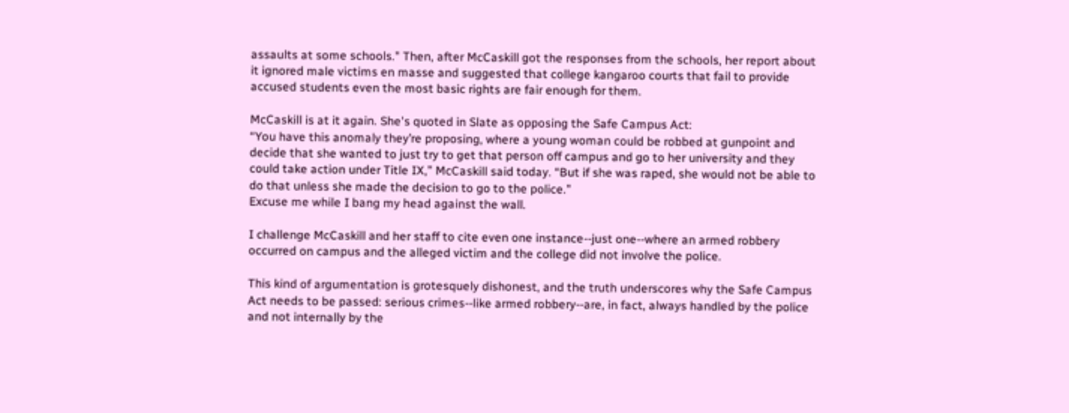assaults at some schools." Then, after McCaskill got the responses from the schools, her report about it ignored male victims en masse and suggested that college kangaroo courts that fail to provide accused students even the most basic rights are fair enough for them.

McCaskill is at it again. She's quoted in Slate as opposing the Safe Campus Act:
“You have this anomaly they’re proposing, where a young woman could be robbed at gunpoint and decide that she wanted to just try to get that person off campus and go to her university and they could take action under Title IX,” McCaskill said today. “But if she was raped, she would not be able to do that unless she made the decision to go to the police.”
Excuse me while I bang my head against the wall.

I challenge McCaskill and her staff to cite even one instance--just one--where an armed robbery occurred on campus and the alleged victim and the college did not involve the police.

This kind of argumentation is grotesquely dishonest, and the truth underscores why the Safe Campus Act needs to be passed: serious crimes--like armed robbery--are, in fact, always handled by the police and not internally by the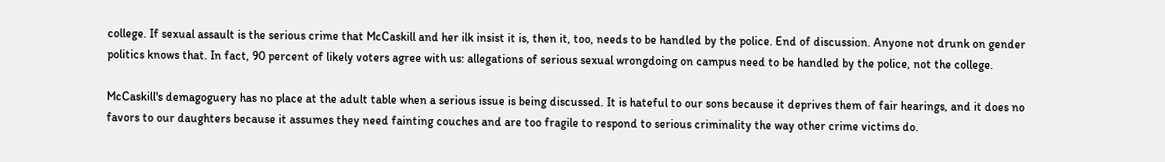college. If sexual assault is the serious crime that McCaskill and her ilk insist it is, then it, too, needs to be handled by the police. End of discussion. Anyone not drunk on gender politics knows that. In fact, 90 percent of likely voters agree with us: allegations of serious sexual wrongdoing on campus need to be handled by the police, not the college.

McCaskill's demagoguery has no place at the adult table when a serious issue is being discussed. It is hateful to our sons because it deprives them of fair hearings, and it does no favors to our daughters because it assumes they need fainting couches and are too fragile to respond to serious criminality the way other crime victims do.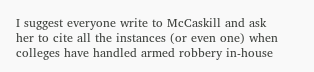I suggest everyone write to McCaskill and ask her to cite all the instances (or even one) when colleges have handled armed robbery in-house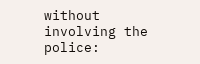without involving the police: